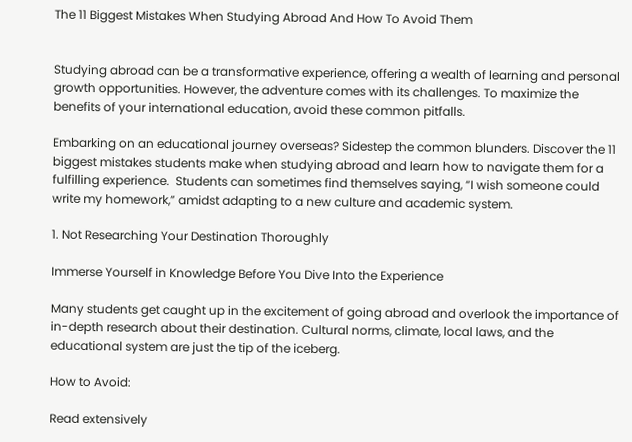The 11 Biggest Mistakes When Studying Abroad And How To Avoid Them


Studying abroad can be a transformative experience, offering a wealth of learning and personal growth opportunities. However, the adventure comes with its challenges. To maximize the benefits of your international education, avoid these common pitfalls.

Embarking on an educational journey overseas? Sidestep the common blunders. Discover the 11 biggest mistakes students make when studying abroad and learn how to navigate them for a fulfilling experience.  Students can sometimes find themselves saying, “I wish someone could write my homework,” amidst adapting to a new culture and academic system.

1. Not Researching Your Destination Thoroughly

Immerse Yourself in Knowledge Before You Dive Into the Experience

Many students get caught up in the excitement of going abroad and overlook the importance of in-depth research about their destination. Cultural norms, climate, local laws, and the educational system are just the tip of the iceberg.

How to Avoid:

Read extensively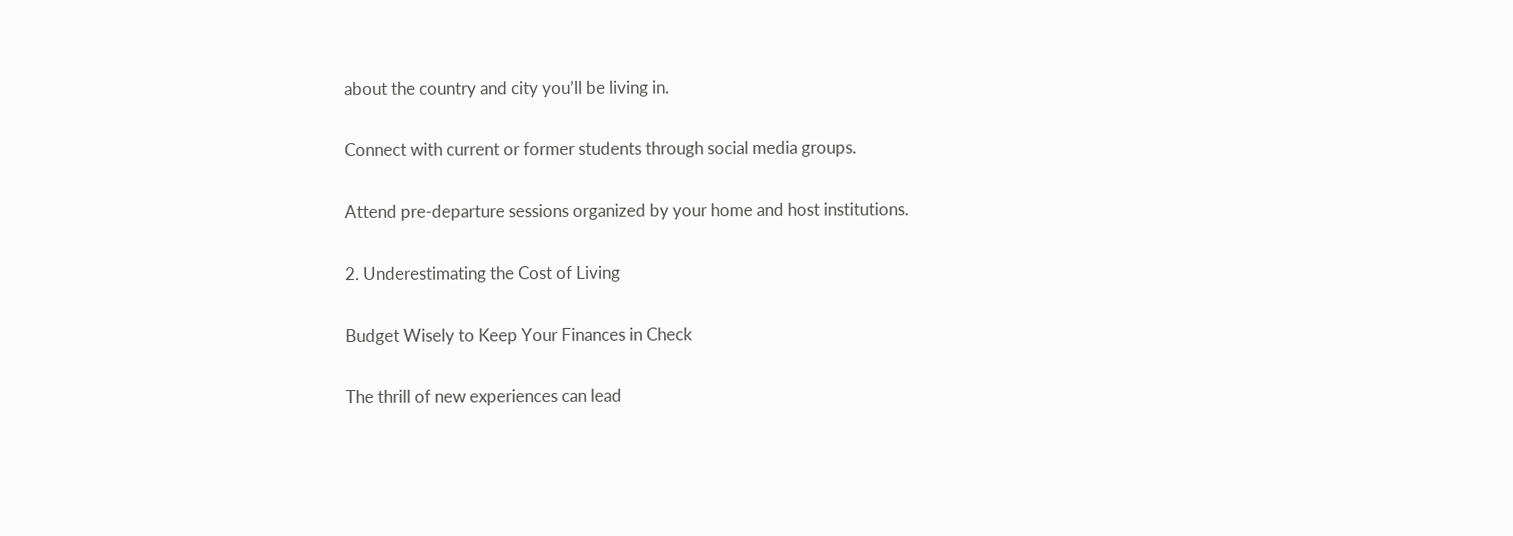about the country and city you’ll be living in.

Connect with current or former students through social media groups.

Attend pre-departure sessions organized by your home and host institutions.

2. Underestimating the Cost of Living

Budget Wisely to Keep Your Finances in Check

The thrill of new experiences can lead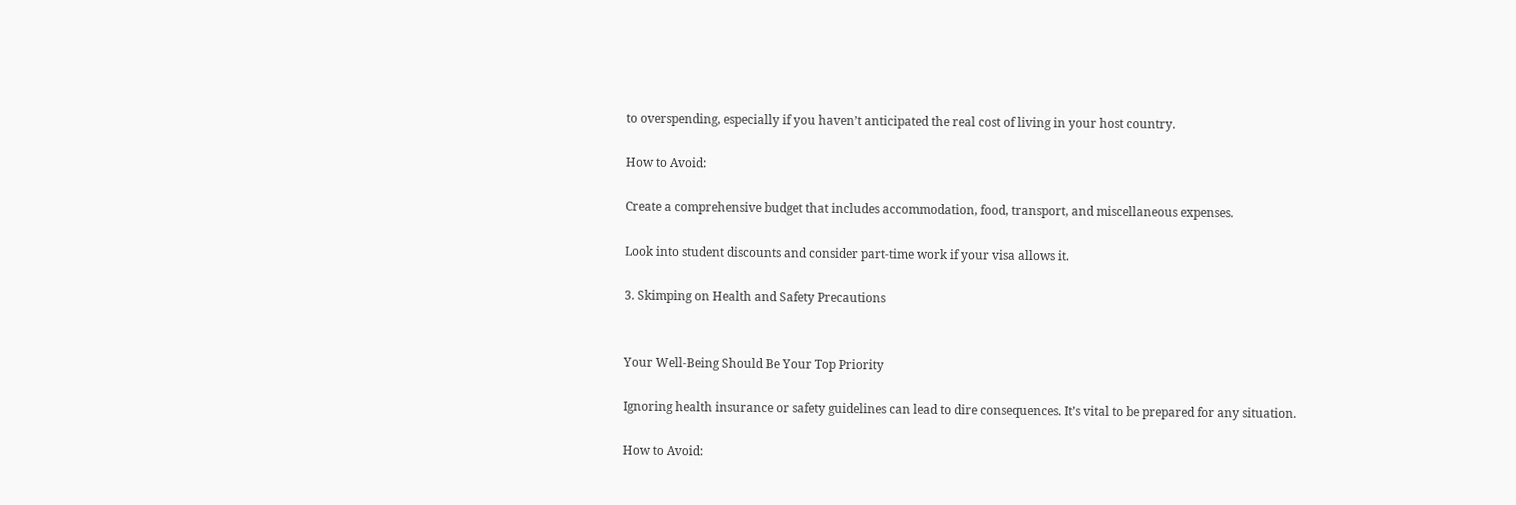to overspending, especially if you haven’t anticipated the real cost of living in your host country.

How to Avoid:

Create a comprehensive budget that includes accommodation, food, transport, and miscellaneous expenses.

Look into student discounts and consider part-time work if your visa allows it.

3. Skimping on Health and Safety Precautions


Your Well-Being Should Be Your Top Priority

Ignoring health insurance or safety guidelines can lead to dire consequences. It’s vital to be prepared for any situation.

How to Avoid: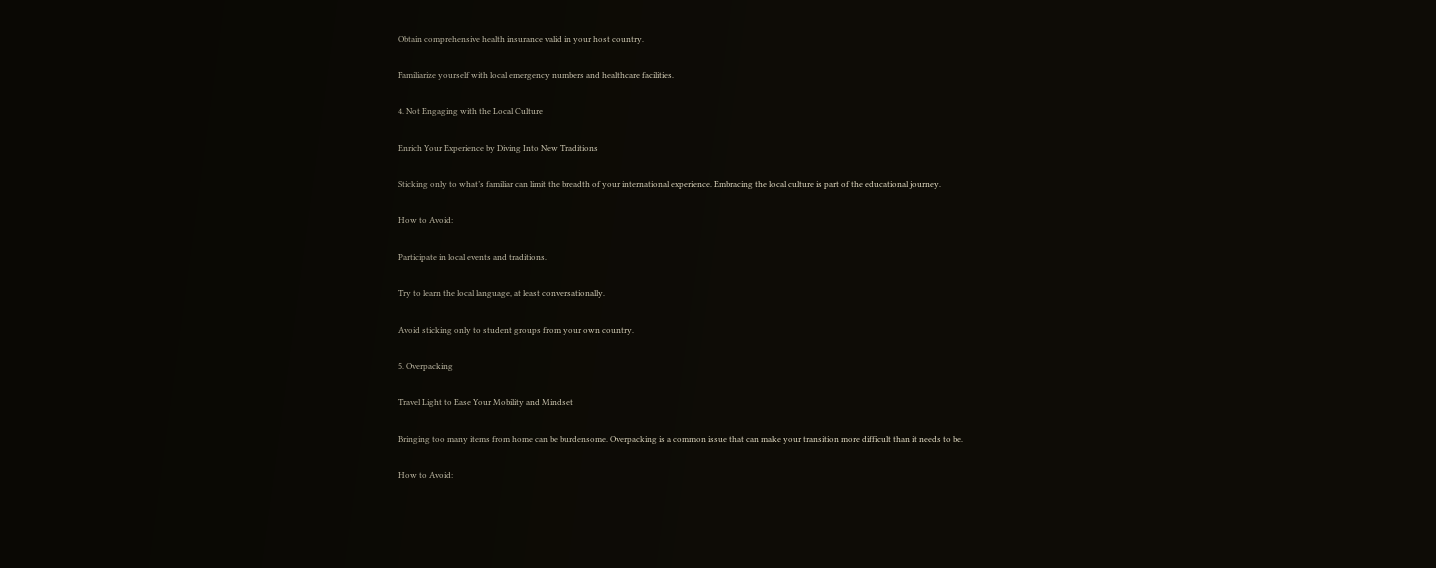Obtain comprehensive health insurance valid in your host country.

Familiarize yourself with local emergency numbers and healthcare facilities.

4. Not Engaging with the Local Culture

Enrich Your Experience by Diving Into New Traditions

Sticking only to what’s familiar can limit the breadth of your international experience. Embracing the local culture is part of the educational journey.

How to Avoid:

Participate in local events and traditions.

Try to learn the local language, at least conversationally.

Avoid sticking only to student groups from your own country.

5. Overpacking

Travel Light to Ease Your Mobility and Mindset

Bringing too many items from home can be burdensome. Overpacking is a common issue that can make your transition more difficult than it needs to be.

How to Avoid: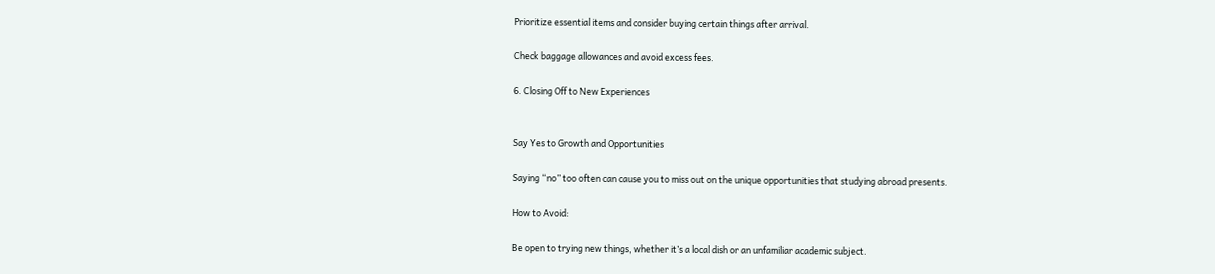Prioritize essential items and consider buying certain things after arrival.

Check baggage allowances and avoid excess fees.

6. Closing Off to New Experiences


Say Yes to Growth and Opportunities

Saying “no” too often can cause you to miss out on the unique opportunities that studying abroad presents.

How to Avoid:

Be open to trying new things, whether it’s a local dish or an unfamiliar academic subject.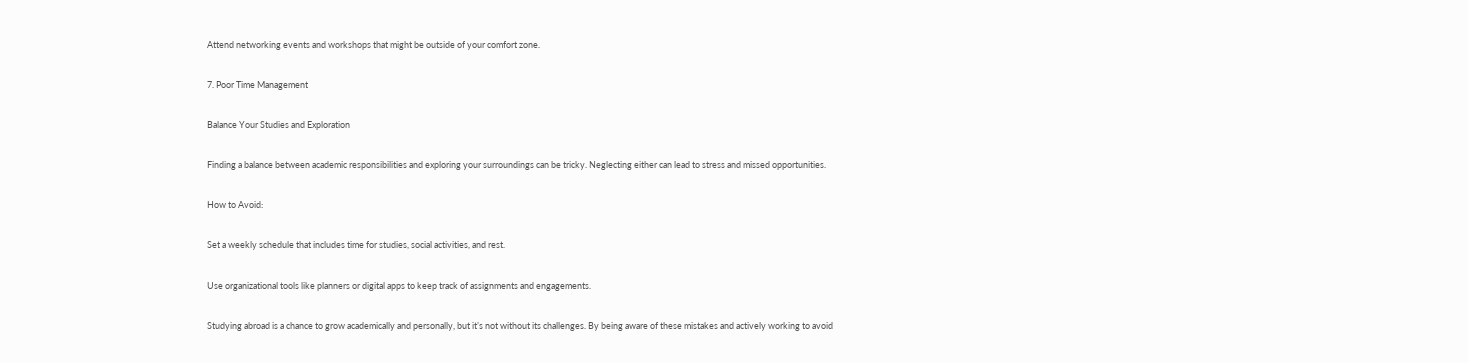Attend networking events and workshops that might be outside of your comfort zone.

7. Poor Time Management

Balance Your Studies and Exploration

Finding a balance between academic responsibilities and exploring your surroundings can be tricky. Neglecting either can lead to stress and missed opportunities.

How to Avoid:

Set a weekly schedule that includes time for studies, social activities, and rest.

Use organizational tools like planners or digital apps to keep track of assignments and engagements.

Studying abroad is a chance to grow academically and personally, but it’s not without its challenges. By being aware of these mistakes and actively working to avoid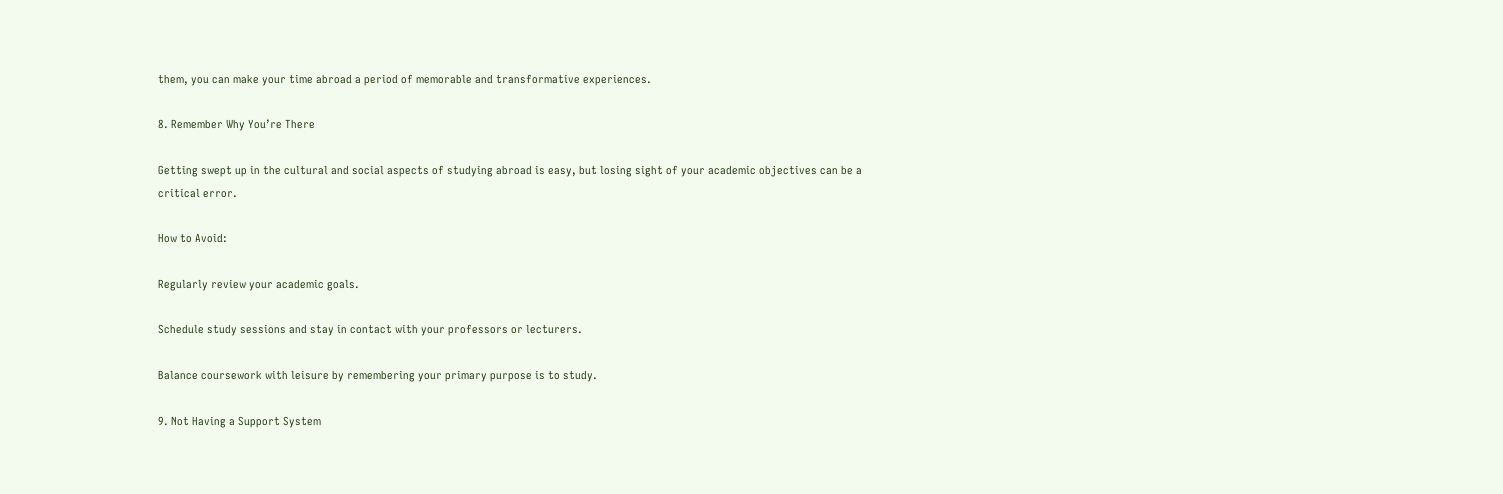them, you can make your time abroad a period of memorable and transformative experiences.

8. Remember Why You’re There

Getting swept up in the cultural and social aspects of studying abroad is easy, but losing sight of your academic objectives can be a critical error.

How to Avoid:

Regularly review your academic goals.

Schedule study sessions and stay in contact with your professors or lecturers.

Balance coursework with leisure by remembering your primary purpose is to study.

9. Not Having a Support System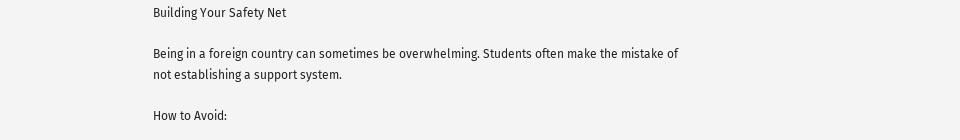Building Your Safety Net

Being in a foreign country can sometimes be overwhelming. Students often make the mistake of not establishing a support system.

How to Avoid: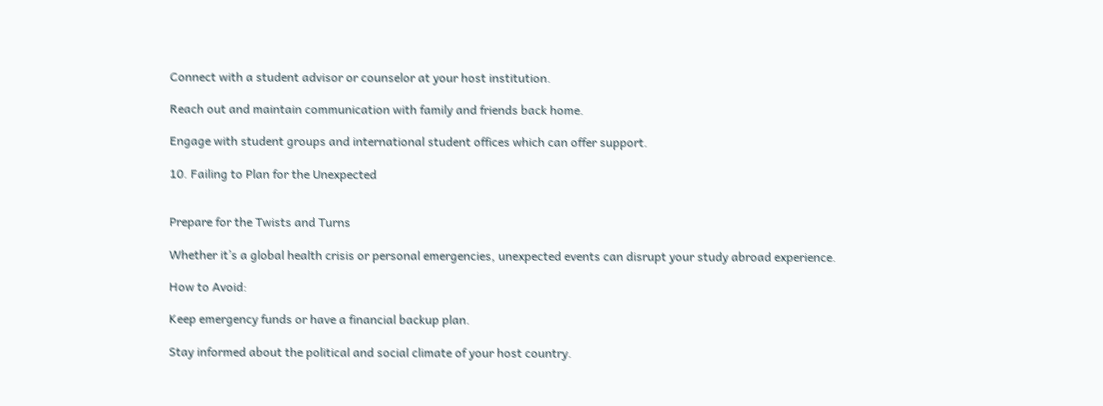Connect with a student advisor or counselor at your host institution.

Reach out and maintain communication with family and friends back home.

Engage with student groups and international student offices which can offer support.

10. Failing to Plan for the Unexpected


Prepare for the Twists and Turns

Whether it’s a global health crisis or personal emergencies, unexpected events can disrupt your study abroad experience.

How to Avoid:

Keep emergency funds or have a financial backup plan.

Stay informed about the political and social climate of your host country.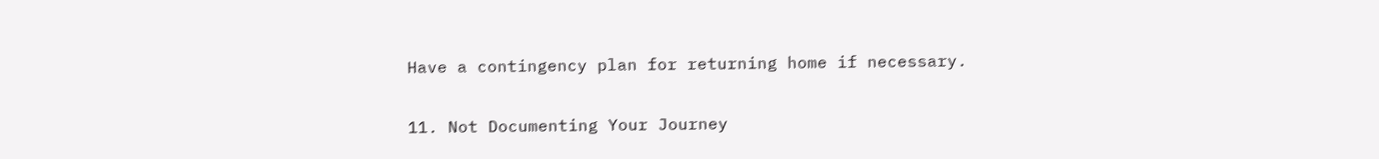Have a contingency plan for returning home if necessary.

11. Not Documenting Your Journey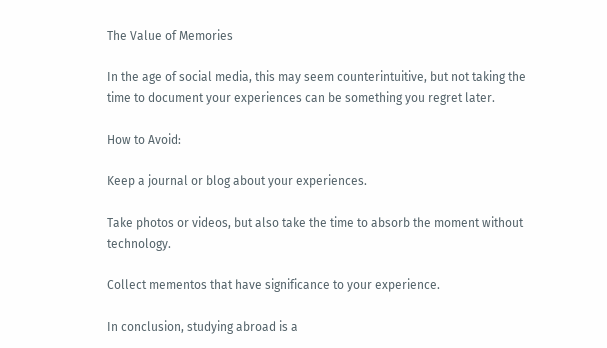The Value of Memories

In the age of social media, this may seem counterintuitive, but not taking the time to document your experiences can be something you regret later.

How to Avoid:

Keep a journal or blog about your experiences.

Take photos or videos, but also take the time to absorb the moment without technology.

Collect mementos that have significance to your experience.

In conclusion, studying abroad is a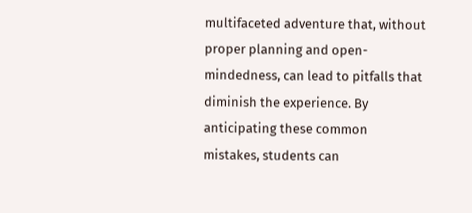multifaceted adventure that, without proper planning and open-mindedness, can lead to pitfalls that diminish the experience. By anticipating these common mistakes, students can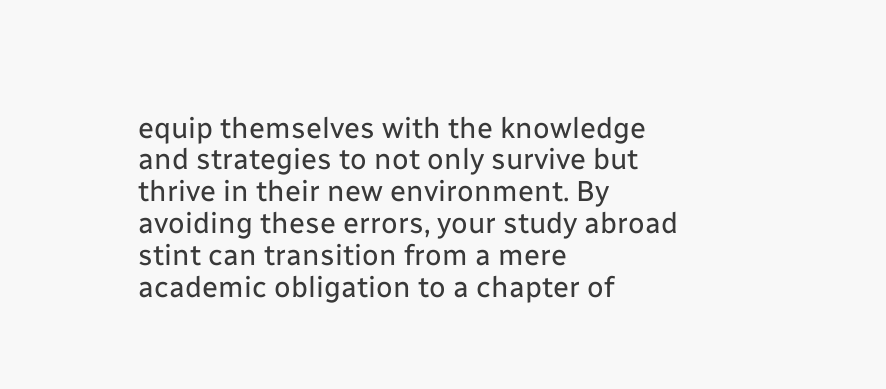equip themselves with the knowledge and strategies to not only survive but thrive in their new environment. By avoiding these errors, your study abroad stint can transition from a mere academic obligation to a chapter of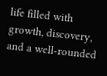life filled with growth, discovery, and a well-rounded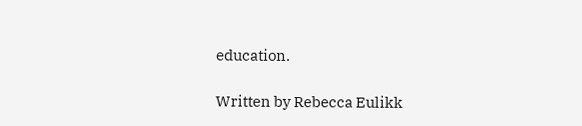education.

Written by Rebecca Eulikk